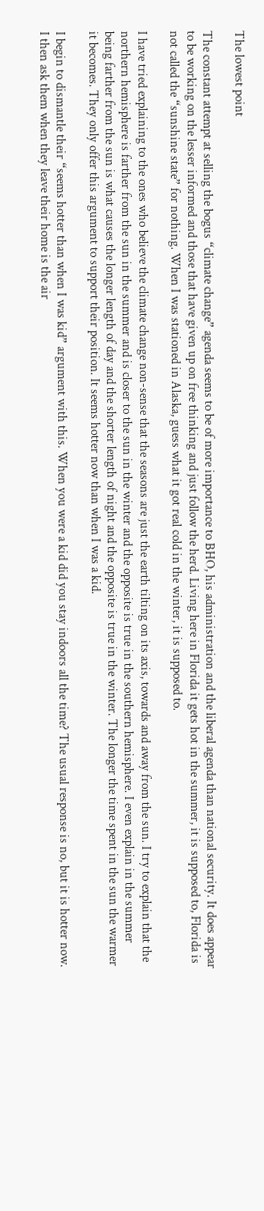The lowest point

The constant attempt at selling the bogus “climate change” agenda seems to be of more importance to BHO, his administration and the liberal agenda than national security. It does appear to be working on the lesser informed and those that have given up on free thinking and just follow the herd. Living here in Florida it gets hot in the summer, it is supposed to, Florida is not called the “sunshine state” for nothing. When I was stationed in Alaska, guess what it got real cold in the winter, it is supposed to.

I have tried explaining to the ones who believe the climate change non-sense that the seasons are just the earth tilting on its axis, towards and away from the sun. I try to explain that the northern hemisphere is farther from the sun in the summer and is closer to the sun in the winter and the opposite is true in the southern hemisphere. I even explain in the summer being farther from the sun is what causes the longer length of day and the shorter length of night and the opposite is true in the winter. The longer the time spent in the sun the warmer it becomes. They only offer this argument to support their position. It seems hotter now than when I was a kid.

I begin to dismantle their “seems hotter than when I was kid” argument with this. When you were a kid did you stay indoors all the time? The usual response is no, but it is hotter now. I then ask them when they leave their home is the air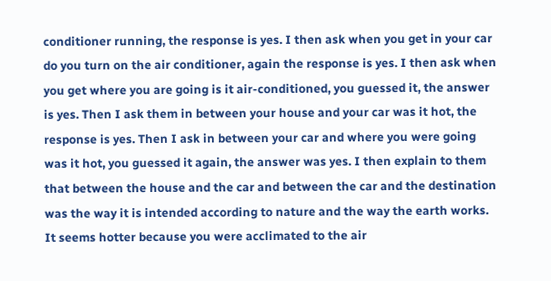conditioner running, the response is yes. I then ask when you get in your car do you turn on the air conditioner, again the response is yes. I then ask when you get where you are going is it air-conditioned, you guessed it, the answer is yes. Then I ask them in between your house and your car was it hot, the response is yes. Then I ask in between your car and where you were going was it hot, you guessed it again, the answer was yes. I then explain to them that between the house and the car and between the car and the destination was the way it is intended according to nature and the way the earth works. It seems hotter because you were acclimated to the air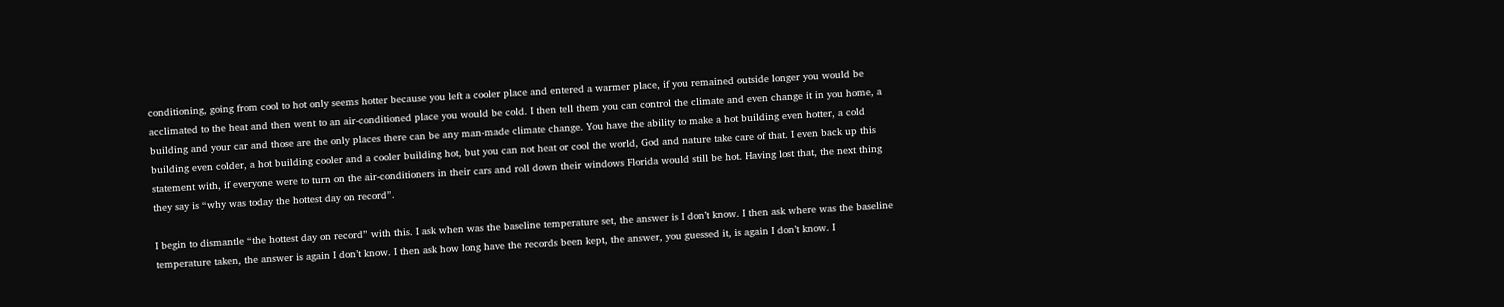conditioning, going from cool to hot only seems hotter because you left a cooler place and entered a warmer place, if you remained outside longer you would be acclimated to the heat and then went to an air-conditioned place you would be cold. I then tell them you can control the climate and even change it in you home, a building and your car and those are the only places there can be any man-made climate change. You have the ability to make a hot building even hotter, a cold building even colder, a hot building cooler and a cooler building hot, but you can not heat or cool the world, God and nature take care of that. I even back up this statement with, if everyone were to turn on the air-conditioners in their cars and roll down their windows Florida would still be hot. Having lost that, the next thing they say is “why was today the hottest day on record”.

I begin to dismantle “the hottest day on record” with this. I ask when was the baseline temperature set, the answer is I don’t know. I then ask where was the baseline temperature taken, the answer is again I don’t know. I then ask how long have the records been kept, the answer, you guessed it, is again I don’t know. I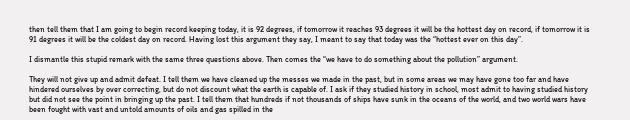then tell them that I am going to begin record keeping today, it is 92 degrees, if tomorrow it reaches 93 degrees it will be the hottest day on record, if tomorrow it is 91 degrees it will be the coldest day on record. Having lost this argument they say, I meant to say that today was the “hottest ever on this day”.

I dismantle this stupid remark with the same three questions above. Then comes the “we have to do something about the pollution” argument.

They will not give up and admit defeat. I tell them we have cleaned up the messes we made in the past, but in some areas we may have gone too far and have hindered ourselves by over correcting, but do not discount what the earth is capable of. I ask if they studied history in school, most admit to having studied history but did not see the point in bringing up the past. I tell them that hundreds if not thousands of ships have sunk in the oceans of the world, and two world wars have been fought with vast and untold amounts of oils and gas spilled in the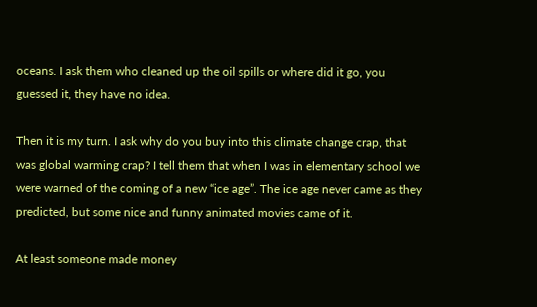oceans. I ask them who cleaned up the oil spills or where did it go, you guessed it, they have no idea.

Then it is my turn. I ask why do you buy into this climate change crap, that was global warming crap? I tell them that when I was in elementary school we were warned of the coming of a new “ice age”. The ice age never came as they predicted, but some nice and funny animated movies came of it.

At least someone made money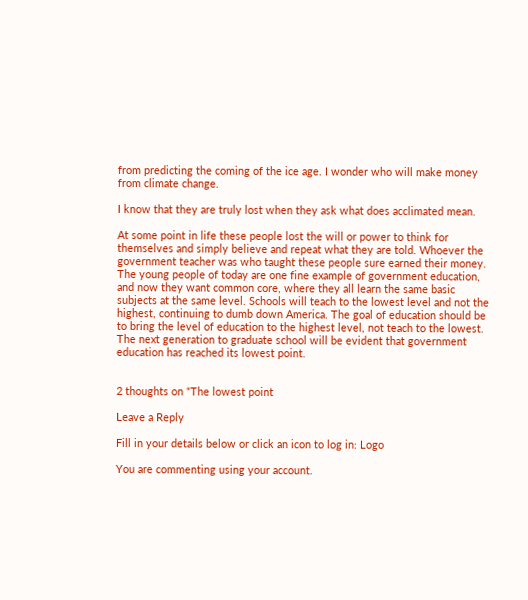from predicting the coming of the ice age. I wonder who will make money from climate change.

I know that they are truly lost when they ask what does acclimated mean.

At some point in life these people lost the will or power to think for themselves and simply believe and repeat what they are told. Whoever the government teacher was who taught these people sure earned their money. The young people of today are one fine example of government education, and now they want common core, where they all learn the same basic subjects at the same level. Schools will teach to the lowest level and not the highest, continuing to dumb down America. The goal of education should be to bring the level of education to the highest level, not teach to the lowest. The next generation to graduate school will be evident that government education has reached its lowest point.


2 thoughts on “The lowest point

Leave a Reply

Fill in your details below or click an icon to log in: Logo

You are commenting using your account.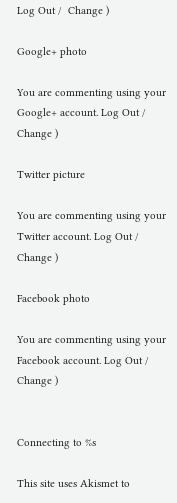Log Out /  Change )

Google+ photo

You are commenting using your Google+ account. Log Out /  Change )

Twitter picture

You are commenting using your Twitter account. Log Out /  Change )

Facebook photo

You are commenting using your Facebook account. Log Out /  Change )


Connecting to %s

This site uses Akismet to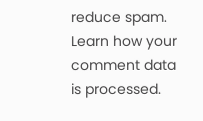reduce spam. Learn how your comment data is processed.